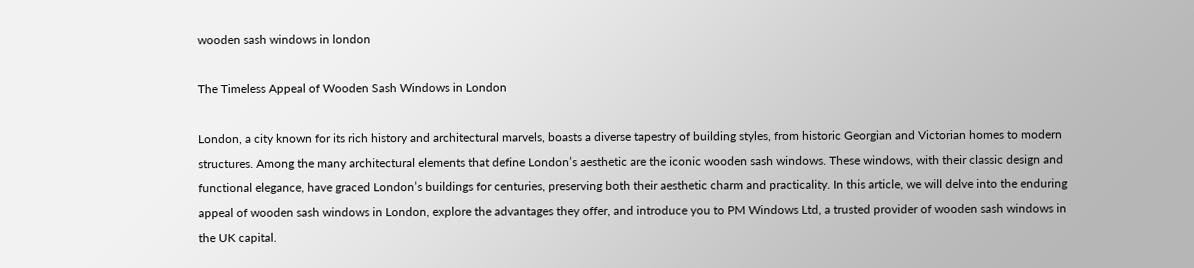wooden sash windows in london

The Timeless Appeal of Wooden Sash Windows in London

London, a city known for its rich history and architectural marvels, boasts a diverse tapestry of building styles, from historic Georgian and Victorian homes to modern structures. Among the many architectural elements that define London’s aesthetic are the iconic wooden sash windows. These windows, with their classic design and functional elegance, have graced London’s buildings for centuries, preserving both their aesthetic charm and practicality. In this article, we will delve into the enduring appeal of wooden sash windows in London, explore the advantages they offer, and introduce you to PM Windows Ltd, a trusted provider of wooden sash windows in the UK capital.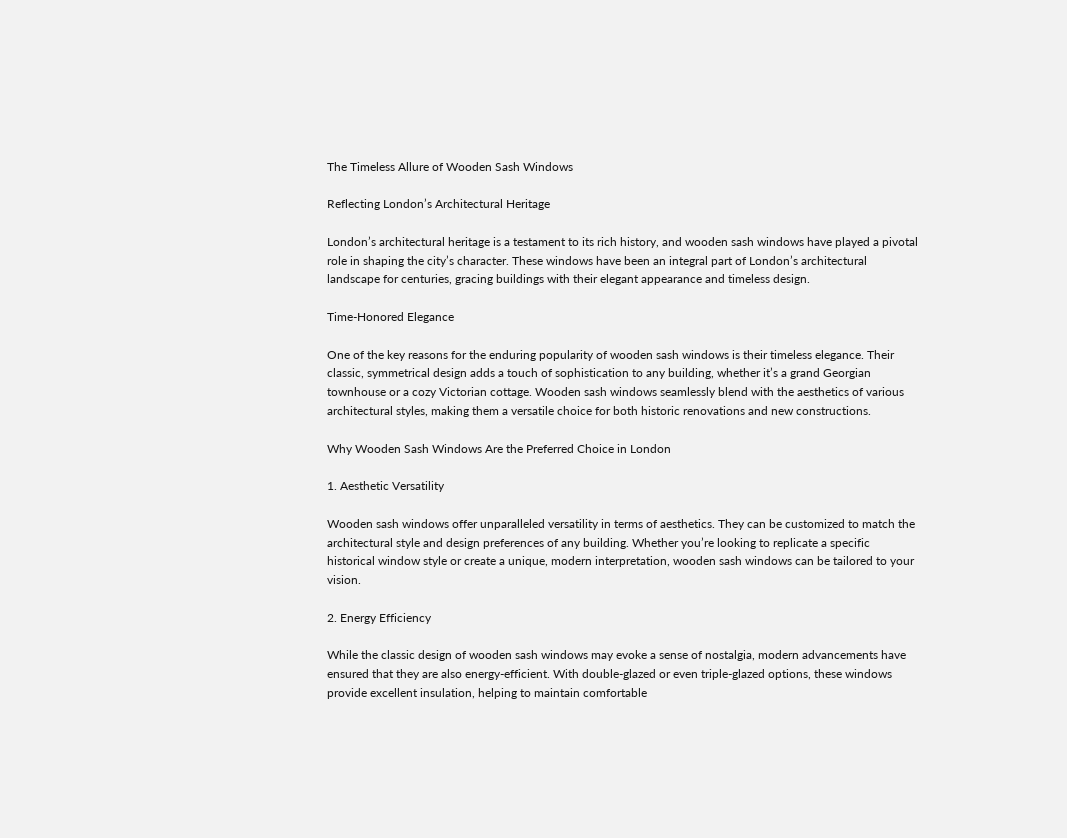The Timeless Allure of Wooden Sash Windows

Reflecting London’s Architectural Heritage

London’s architectural heritage is a testament to its rich history, and wooden sash windows have played a pivotal role in shaping the city’s character. These windows have been an integral part of London’s architectural landscape for centuries, gracing buildings with their elegant appearance and timeless design.

Time-Honored Elegance

One of the key reasons for the enduring popularity of wooden sash windows is their timeless elegance. Their classic, symmetrical design adds a touch of sophistication to any building, whether it’s a grand Georgian townhouse or a cozy Victorian cottage. Wooden sash windows seamlessly blend with the aesthetics of various architectural styles, making them a versatile choice for both historic renovations and new constructions.

Why Wooden Sash Windows Are the Preferred Choice in London

1. Aesthetic Versatility

Wooden sash windows offer unparalleled versatility in terms of aesthetics. They can be customized to match the architectural style and design preferences of any building. Whether you’re looking to replicate a specific historical window style or create a unique, modern interpretation, wooden sash windows can be tailored to your vision.

2. Energy Efficiency

While the classic design of wooden sash windows may evoke a sense of nostalgia, modern advancements have ensured that they are also energy-efficient. With double-glazed or even triple-glazed options, these windows provide excellent insulation, helping to maintain comfortable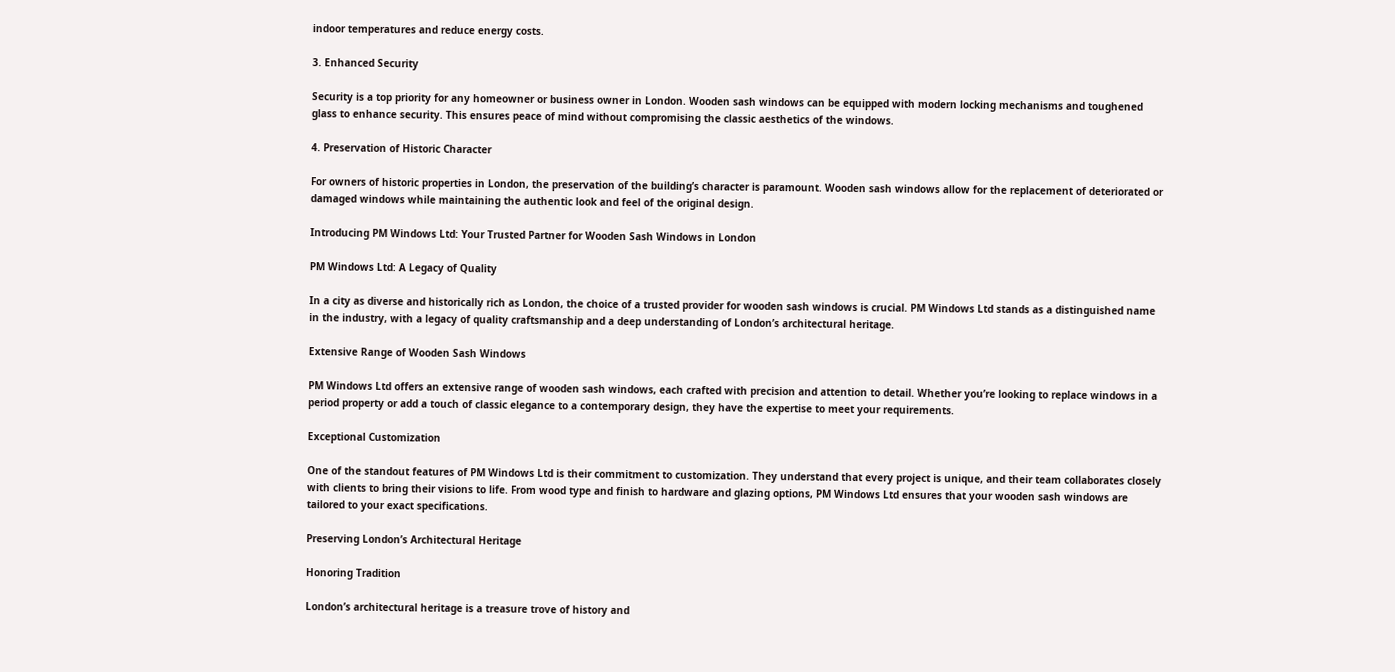indoor temperatures and reduce energy costs.

3. Enhanced Security

Security is a top priority for any homeowner or business owner in London. Wooden sash windows can be equipped with modern locking mechanisms and toughened glass to enhance security. This ensures peace of mind without compromising the classic aesthetics of the windows.

4. Preservation of Historic Character

For owners of historic properties in London, the preservation of the building’s character is paramount. Wooden sash windows allow for the replacement of deteriorated or damaged windows while maintaining the authentic look and feel of the original design.

Introducing PM Windows Ltd: Your Trusted Partner for Wooden Sash Windows in London

PM Windows Ltd: A Legacy of Quality

In a city as diverse and historically rich as London, the choice of a trusted provider for wooden sash windows is crucial. PM Windows Ltd stands as a distinguished name in the industry, with a legacy of quality craftsmanship and a deep understanding of London’s architectural heritage.

Extensive Range of Wooden Sash Windows

PM Windows Ltd offers an extensive range of wooden sash windows, each crafted with precision and attention to detail. Whether you’re looking to replace windows in a period property or add a touch of classic elegance to a contemporary design, they have the expertise to meet your requirements.

Exceptional Customization

One of the standout features of PM Windows Ltd is their commitment to customization. They understand that every project is unique, and their team collaborates closely with clients to bring their visions to life. From wood type and finish to hardware and glazing options, PM Windows Ltd ensures that your wooden sash windows are tailored to your exact specifications.

Preserving London’s Architectural Heritage

Honoring Tradition

London’s architectural heritage is a treasure trove of history and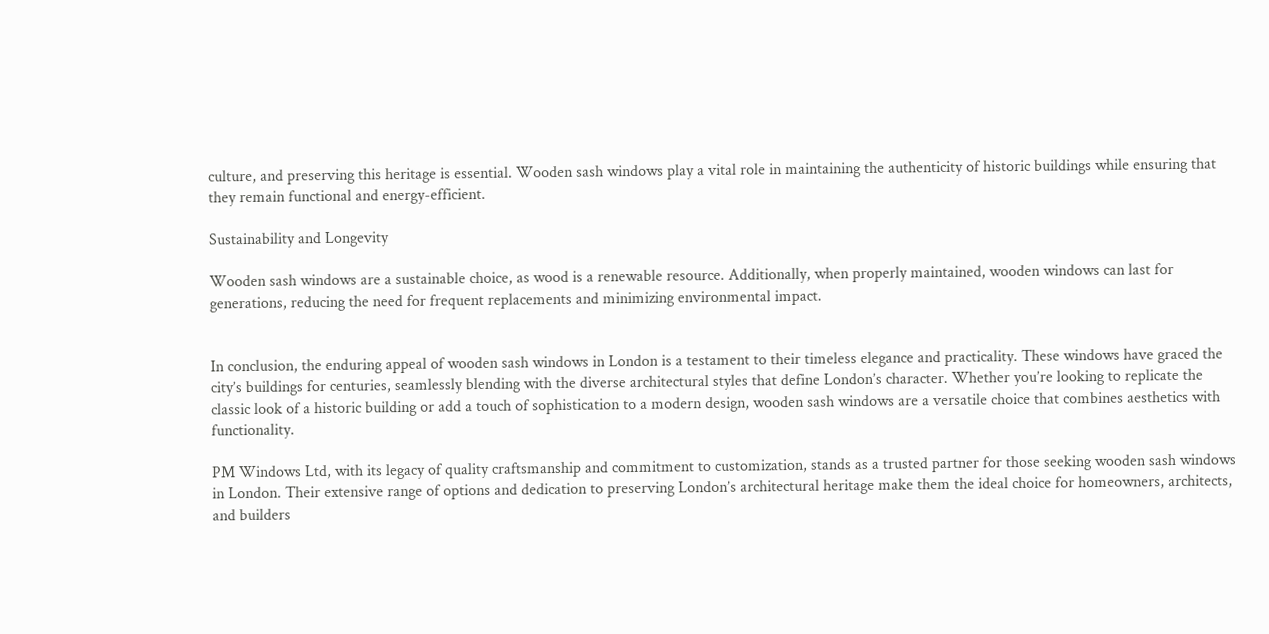culture, and preserving this heritage is essential. Wooden sash windows play a vital role in maintaining the authenticity of historic buildings while ensuring that they remain functional and energy-efficient.

Sustainability and Longevity

Wooden sash windows are a sustainable choice, as wood is a renewable resource. Additionally, when properly maintained, wooden windows can last for generations, reducing the need for frequent replacements and minimizing environmental impact.


In conclusion, the enduring appeal of wooden sash windows in London is a testament to their timeless elegance and practicality. These windows have graced the city’s buildings for centuries, seamlessly blending with the diverse architectural styles that define London’s character. Whether you’re looking to replicate the classic look of a historic building or add a touch of sophistication to a modern design, wooden sash windows are a versatile choice that combines aesthetics with functionality.

PM Windows Ltd, with its legacy of quality craftsmanship and commitment to customization, stands as a trusted partner for those seeking wooden sash windows in London. Their extensive range of options and dedication to preserving London’s architectural heritage make them the ideal choice for homeowners, architects, and builders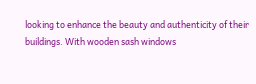looking to enhance the beauty and authenticity of their buildings. With wooden sash windows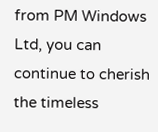from PM Windows Ltd, you can continue to cherish the timeless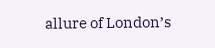allure of London’s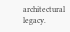architectural legacy.